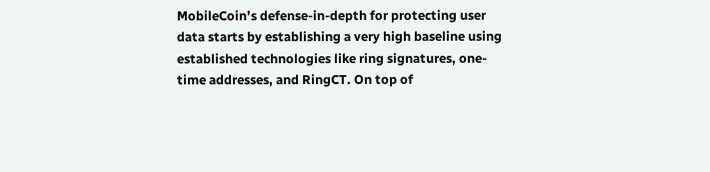MobileCoin’s defense-in-depth for protecting user data starts by establishing a very high baseline using established technologies like ring signatures, one-time addresses, and RingCT. On top of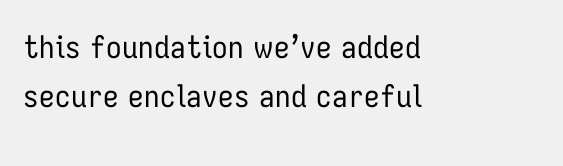this foundation we’ve added secure enclaves and careful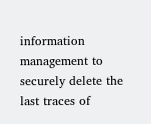information management to securely delete the last traces of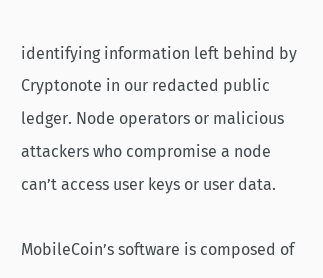identifying information left behind by Cryptonote in our redacted public ledger. Node operators or malicious attackers who compromise a node can’t access user keys or user data.

MobileCoin’s software is composed of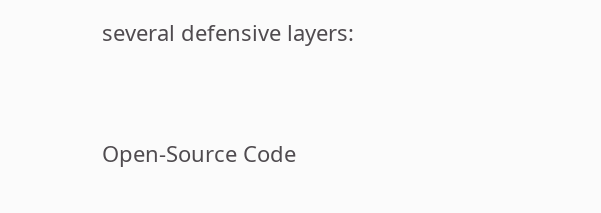several defensive layers:




Open-Source Code